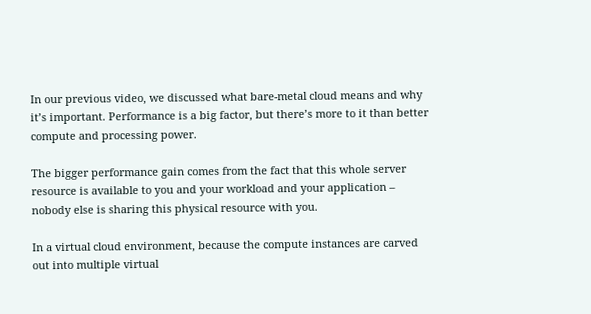In our previous video, we discussed what bare-metal cloud means and why it’s important. Performance is a big factor, but there’s more to it than better compute and processing power.

The bigger performance gain comes from the fact that this whole server resource is available to you and your workload and your application – nobody else is sharing this physical resource with you.

In a virtual cloud environment, because the compute instances are carved out into multiple virtual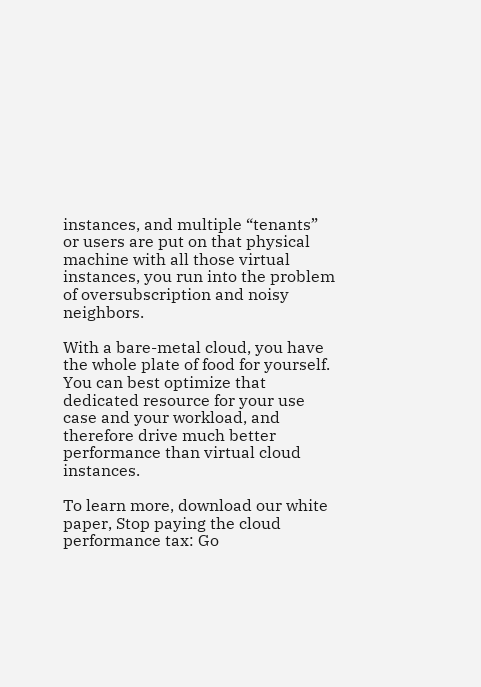instances, and multiple “tenants” or users are put on that physical machine with all those virtual instances, you run into the problem of oversubscription and noisy neighbors.

With a bare-metal cloud, you have the whole plate of food for yourself. You can best optimize that dedicated resource for your use case and your workload, and therefore drive much better performance than virtual cloud instances.

To learn more, download our white paper, Stop paying the cloud performance tax: Go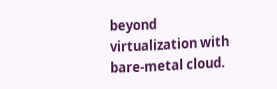beyond virtualization with bare-metal cloud.